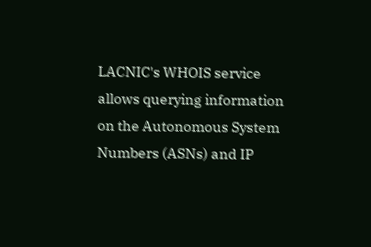LACNIC's WHOIS service allows querying information on the Autonomous System Numbers (ASNs) and IP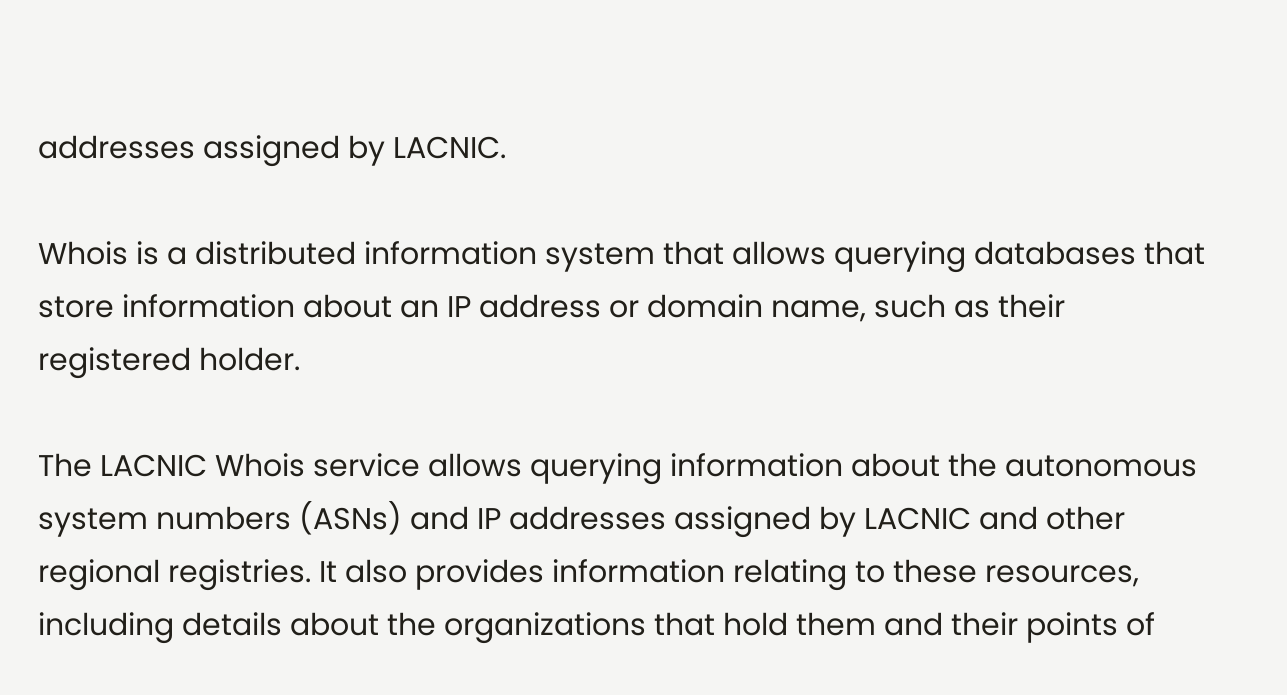addresses assigned by LACNIC.

Whois is a distributed information system that allows querying databases that store information about an IP address or domain name, such as their registered holder.

The LACNIC Whois service allows querying information about the autonomous system numbers (ASNs) and IP addresses assigned by LACNIC and other regional registries. It also provides information relating to these resources, including details about the organizations that hold them and their points of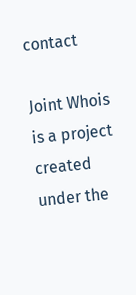contact

Joint Whois is a project created under the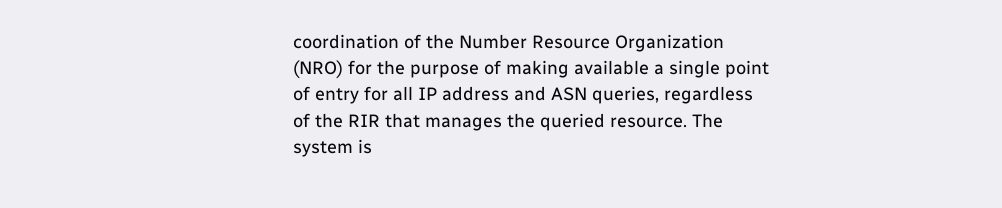coordination of the Number Resource Organization (NRO) for the purpose of making available a single point of entry for all IP address and ASN queries, regardless of the RIR that manages the queried resource. The system is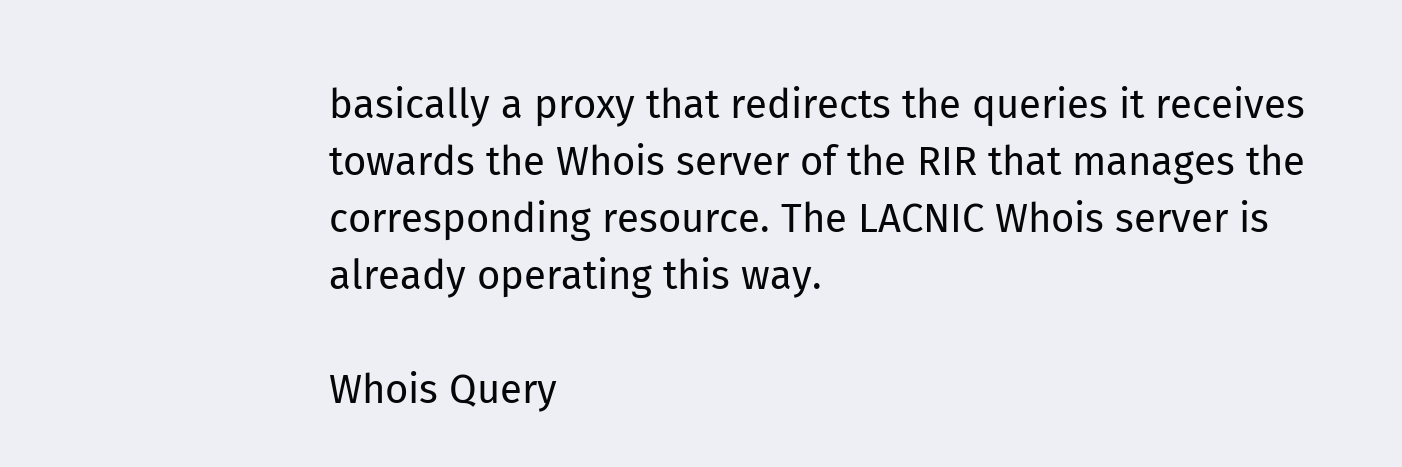basically a proxy that redirects the queries it receives towards the Whois server of the RIR that manages the corresponding resource. The LACNIC Whois server is already operating this way.

Whois Query